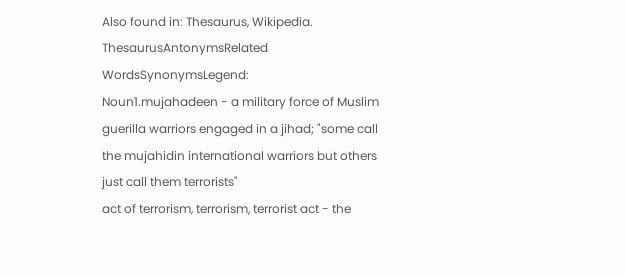Also found in: Thesaurus, Wikipedia.
ThesaurusAntonymsRelated WordsSynonymsLegend:
Noun1.mujahadeen - a military force of Muslim guerilla warriors engaged in a jihad; "some call the mujahidin international warriors but others just call them terrorists"
act of terrorism, terrorism, terrorist act - the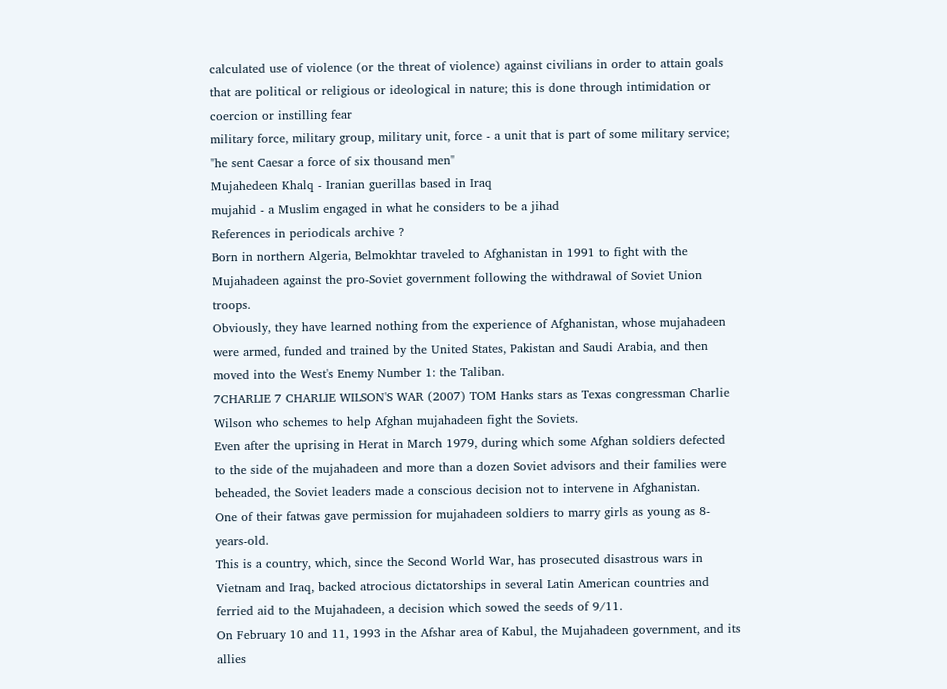calculated use of violence (or the threat of violence) against civilians in order to attain goals that are political or religious or ideological in nature; this is done through intimidation or coercion or instilling fear
military force, military group, military unit, force - a unit that is part of some military service; "he sent Caesar a force of six thousand men"
Mujahedeen Khalq - Iranian guerillas based in Iraq
mujahid - a Muslim engaged in what he considers to be a jihad
References in periodicals archive ?
Born in northern Algeria, Belmokhtar traveled to Afghanistan in 1991 to fight with the Mujahadeen against the pro-Soviet government following the withdrawal of Soviet Union troops.
Obviously, they have learned nothing from the experience of Afghanistan, whose mujahadeen were armed, funded and trained by the United States, Pakistan and Saudi Arabia, and then moved into the West's Enemy Number 1: the Taliban.
7CHARLIE 7 CHARLIE WILSON'S WAR (2007) TOM Hanks stars as Texas congressman Charlie Wilson who schemes to help Afghan mujahadeen fight the Soviets.
Even after the uprising in Herat in March 1979, during which some Afghan soldiers defected to the side of the mujahadeen and more than a dozen Soviet advisors and their families were beheaded, the Soviet leaders made a conscious decision not to intervene in Afghanistan.
One of their fatwas gave permission for mujahadeen soldiers to marry girls as young as 8-years-old.
This is a country, which, since the Second World War, has prosecuted disastrous wars in Vietnam and Iraq, backed atrocious dictatorships in several Latin American countries and ferried aid to the Mujahadeen, a decision which sowed the seeds of 9/11.
On February 10 and 11, 1993 in the Afshar area of Kabul, the Mujahadeen government, and its allies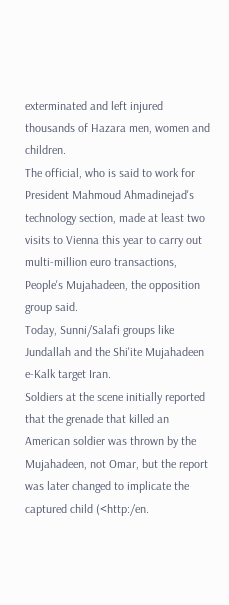exterminated and left injured thousands of Hazara men, women and children.
The official, who is said to work for President Mahmoud Ahmadinejad's technology section, made at least two visits to Vienna this year to carry out multi-million euro transactions, People's Mujahadeen, the opposition group said.
Today, Sunni/Salafi groups like Jundallah and the Shi'ite Mujahadeen e-Kalk target Iran.
Soldiers at the scene initially reported that the grenade that killed an American soldier was thrown by the Mujahadeen, not Omar, but the report was later changed to implicate the captured child (<http:/en.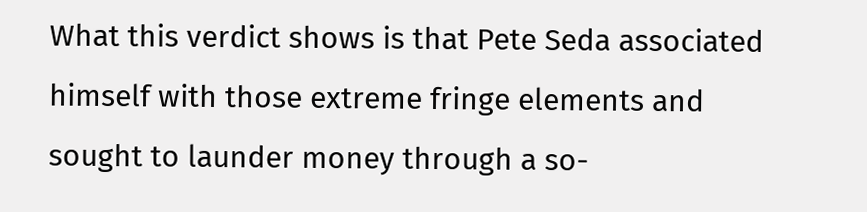What this verdict shows is that Pete Seda associated himself with those extreme fringe elements and sought to launder money through a so-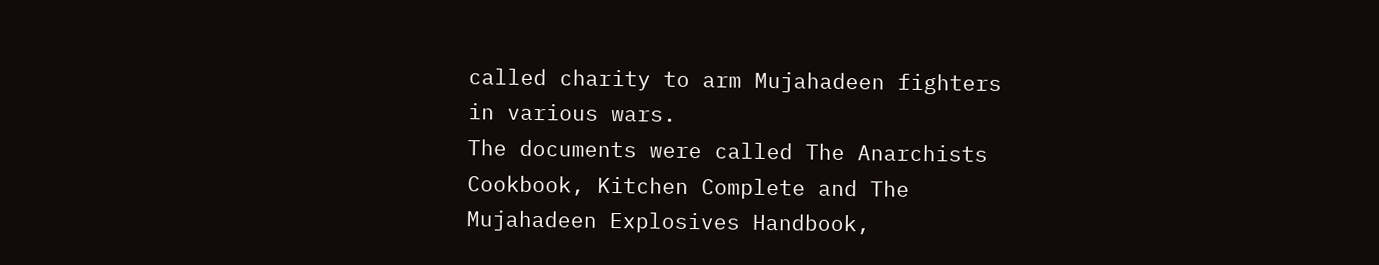called charity to arm Mujahadeen fighters in various wars.
The documents were called The Anarchists Cookbook, Kitchen Complete and The Mujahadeen Explosives Handbook,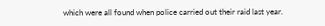which were all found when police carried out their raid last year.